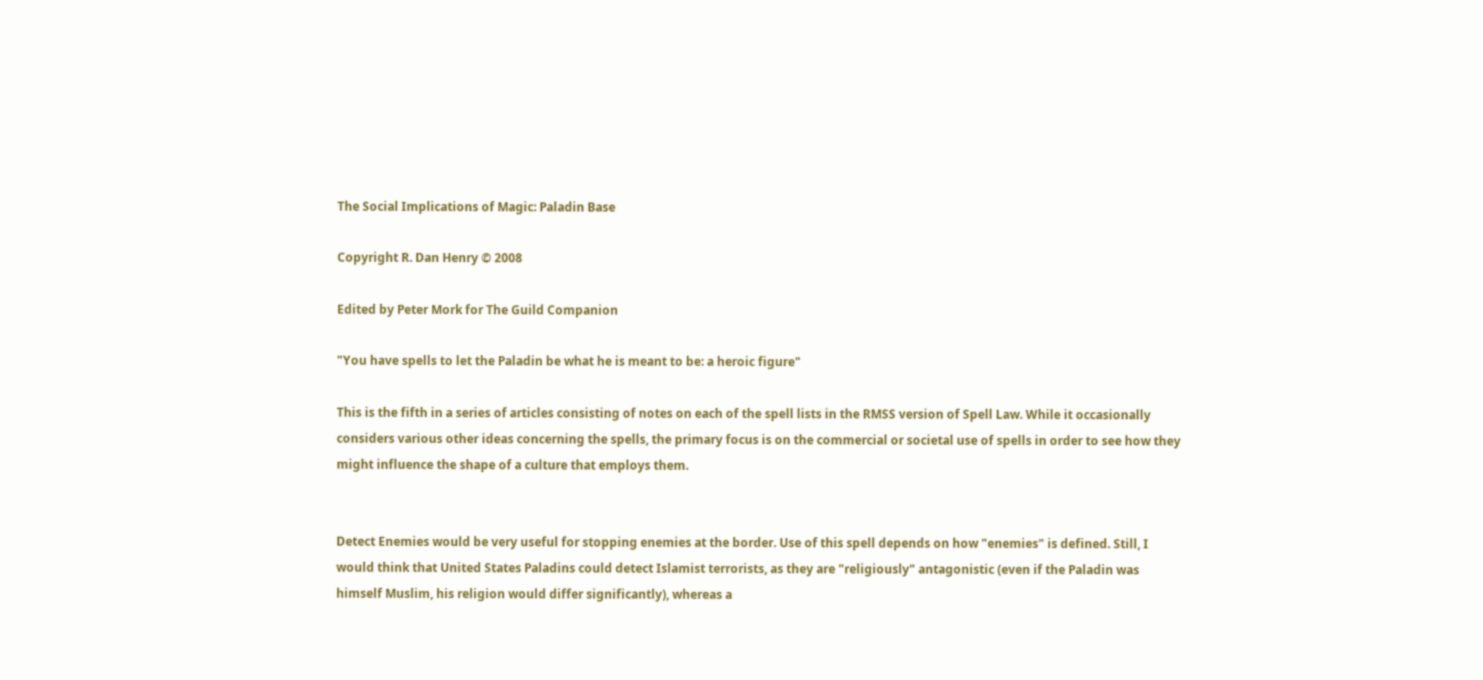The Social Implications of Magic: Paladin Base

Copyright R. Dan Henry © 2008

Edited by Peter Mork for The Guild Companion

"You have spells to let the Paladin be what he is meant to be: a heroic figure"

This is the fifth in a series of articles consisting of notes on each of the spell lists in the RMSS version of Spell Law. While it occasionally considers various other ideas concerning the spells, the primary focus is on the commercial or societal use of spells in order to see how they might influence the shape of a culture that employs them.


Detect Enemies would be very useful for stopping enemies at the border. Use of this spell depends on how "enemies" is defined. Still, I would think that United States Paladins could detect Islamist terrorists, as they are "religiously" antagonistic (even if the Paladin was himself Muslim, his religion would differ significantly), whereas a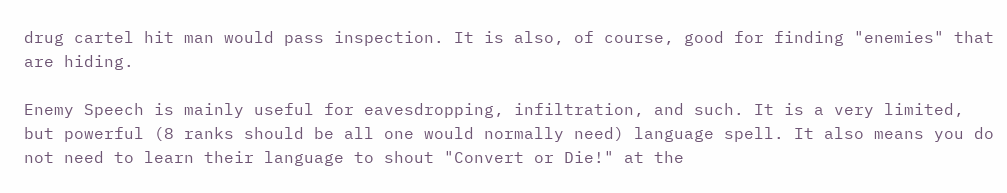drug cartel hit man would pass inspection. It is also, of course, good for finding "enemies" that are hiding.

Enemy Speech is mainly useful for eavesdropping, infiltration, and such. It is a very limited, but powerful (8 ranks should be all one would normally need) language spell. It also means you do not need to learn their language to shout "Convert or Die!" at the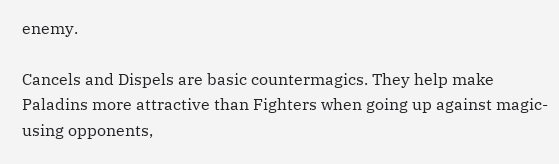enemy.

Cancels and Dispels are basic countermagics. They help make Paladins more attractive than Fighters when going up against magic-using opponents,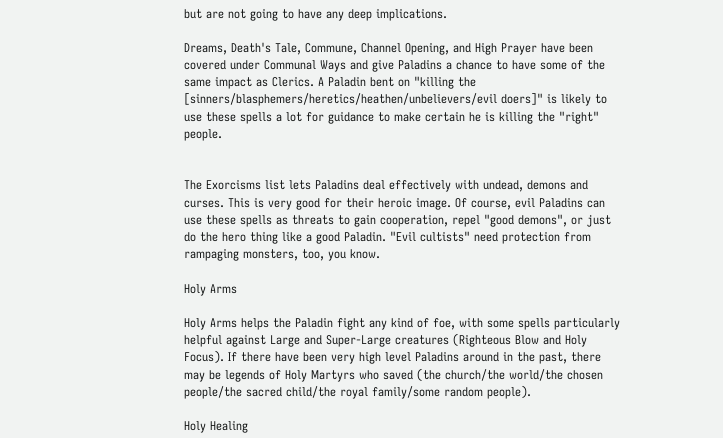but are not going to have any deep implications.

Dreams, Death's Tale, Commune, Channel Opening, and High Prayer have been covered under Communal Ways and give Paladins a chance to have some of the same impact as Clerics. A Paladin bent on "killing the [sinners/blasphemers/heretics/heathen/unbelievers/evil doers]" is likely to use these spells a lot for guidance to make certain he is killing the "right" people.


The Exorcisms list lets Paladins deal effectively with undead, demons and curses. This is very good for their heroic image. Of course, evil Paladins can use these spells as threats to gain cooperation, repel "good demons", or just do the hero thing like a good Paladin. "Evil cultists" need protection from rampaging monsters, too, you know.

Holy Arms

Holy Arms helps the Paladin fight any kind of foe, with some spells particularly helpful against Large and Super-Large creatures (Righteous Blow and Holy Focus). If there have been very high level Paladins around in the past, there may be legends of Holy Martyrs who saved (the church/the world/the chosen people/the sacred child/the royal family/some random people).

Holy Healing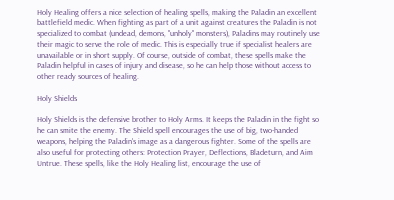Holy Healing offers a nice selection of healing spells, making the Paladin an excellent battlefield medic. When fighting as part of a unit against creatures the Paladin is not specialized to combat (undead, demons, "unholy" monsters), Paladins may routinely use their magic to serve the role of medic. This is especially true if specialist healers are unavailable or in short supply. Of course, outside of combat, these spells make the Paladin helpful in cases of injury and disease, so he can help those without access to other ready sources of healing.

Holy Shields

Holy Shields is the defensive brother to Holy Arms. It keeps the Paladin in the fight so he can smite the enemy. The Shield spell encourages the use of big, two-handed weapons, helping the Paladin's image as a dangerous fighter. Some of the spells are also useful for protecting others: Protection Prayer, Deflections, Bladeturn, and Aim Untrue. These spells, like the Holy Healing list, encourage the use of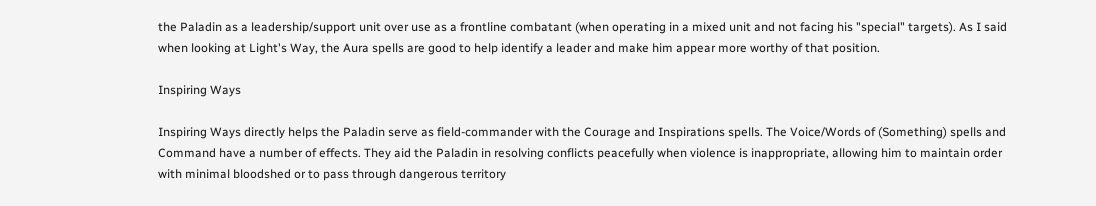the Paladin as a leadership/support unit over use as a frontline combatant (when operating in a mixed unit and not facing his "special" targets). As I said when looking at Light's Way, the Aura spells are good to help identify a leader and make him appear more worthy of that position.

Inspiring Ways

Inspiring Ways directly helps the Paladin serve as field-commander with the Courage and Inspirations spells. The Voice/Words of (Something) spells and Command have a number of effects. They aid the Paladin in resolving conflicts peacefully when violence is inappropriate, allowing him to maintain order with minimal bloodshed or to pass through dangerous territory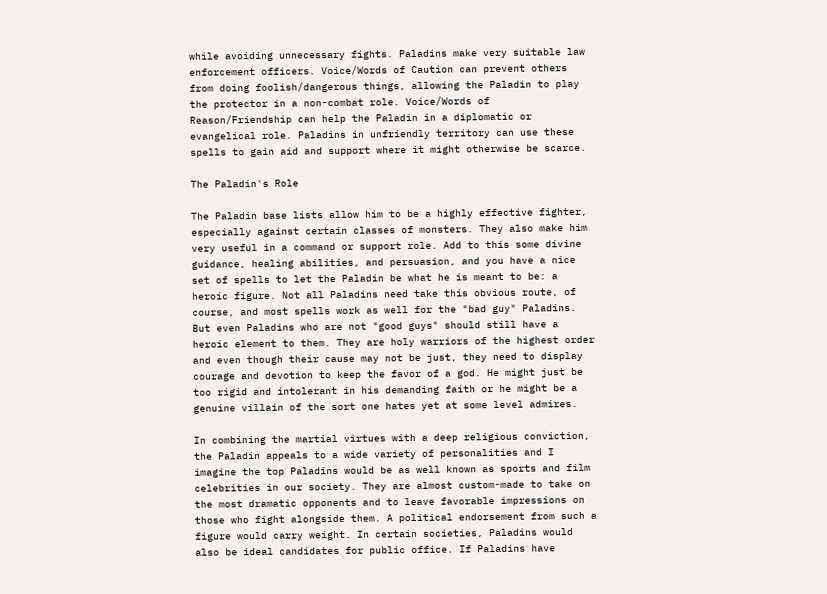while avoiding unnecessary fights. Paladins make very suitable law enforcement officers. Voice/Words of Caution can prevent others from doing foolish/dangerous things, allowing the Paladin to play the protector in a non-combat role. Voice/Words of Reason/Friendship can help the Paladin in a diplomatic or evangelical role. Paladins in unfriendly territory can use these spells to gain aid and support where it might otherwise be scarce.

The Paladin's Role

The Paladin base lists allow him to be a highly effective fighter, especially against certain classes of monsters. They also make him very useful in a command or support role. Add to this some divine guidance, healing abilities, and persuasion, and you have a nice set of spells to let the Paladin be what he is meant to be: a heroic figure. Not all Paladins need take this obvious route, of course, and most spells work as well for the "bad guy" Paladins. But even Paladins who are not "good guys" should still have a heroic element to them. They are holy warriors of the highest order and even though their cause may not be just, they need to display courage and devotion to keep the favor of a god. He might just be too rigid and intolerant in his demanding faith or he might be a genuine villain of the sort one hates yet at some level admires.

In combining the martial virtues with a deep religious conviction, the Paladin appeals to a wide variety of personalities and I imagine the top Paladins would be as well known as sports and film celebrities in our society. They are almost custom-made to take on the most dramatic opponents and to leave favorable impressions on those who fight alongside them. A political endorsement from such a figure would carry weight. In certain societies, Paladins would also be ideal candidates for public office. If Paladins have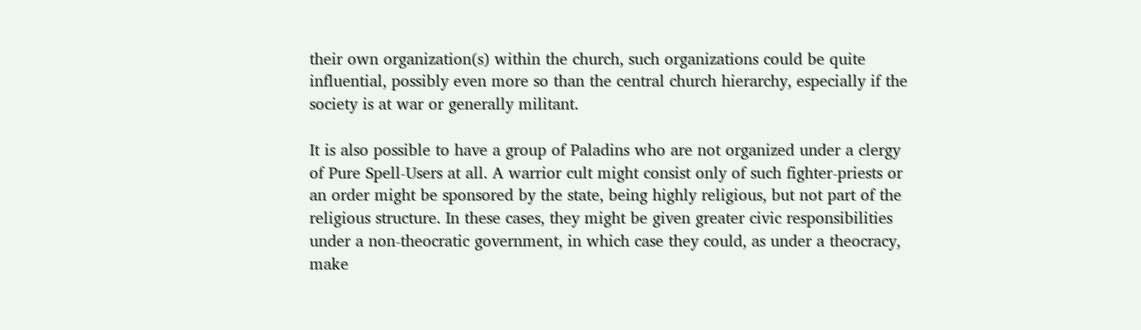their own organization(s) within the church, such organizations could be quite influential, possibly even more so than the central church hierarchy, especially if the society is at war or generally militant.

It is also possible to have a group of Paladins who are not organized under a clergy of Pure Spell-Users at all. A warrior cult might consist only of such fighter-priests or an order might be sponsored by the state, being highly religious, but not part of the religious structure. In these cases, they might be given greater civic responsibilities under a non-theocratic government, in which case they could, as under a theocracy, make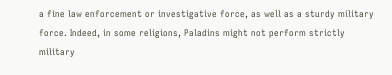a fine law enforcement or investigative force, as well as a sturdy military force. Indeed, in some religions, Paladins might not perform strictly military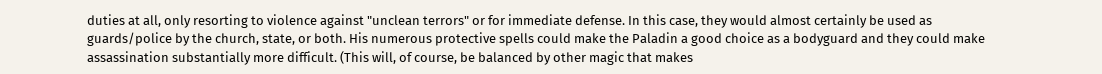duties at all, only resorting to violence against "unclean terrors" or for immediate defense. In this case, they would almost certainly be used as guards/police by the church, state, or both. His numerous protective spells could make the Paladin a good choice as a bodyguard and they could make assassination substantially more difficult. (This will, of course, be balanced by other magic that makes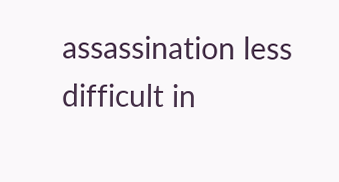assassination less difficult in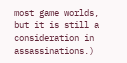most game worlds, but it is still a consideration in assassinations.)